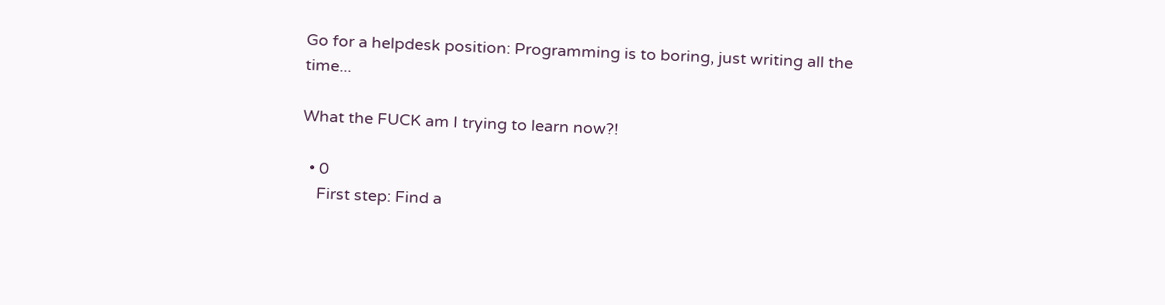Go for a helpdesk position: Programming is to boring, just writing all the time...

What the FUCK am I trying to learn now?!

  • 0
    First step: Find a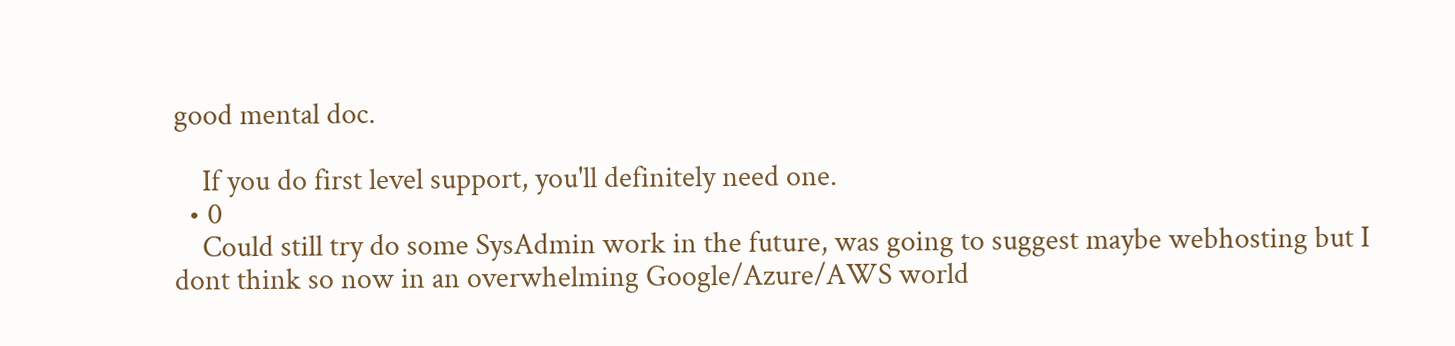good mental doc.

    If you do first level support, you'll definitely need one.
  • 0
    Could still try do some SysAdmin work in the future, was going to suggest maybe webhosting but I dont think so now in an overwhelming Google/Azure/AWS world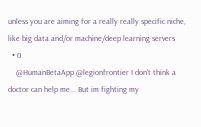unless you are aiming for a really really specific niche, like big data and/or machine/deep learning servers
  • 0
    @HumanBetaApp @legionfrontier I don't think a doctor can help me... But im fighting my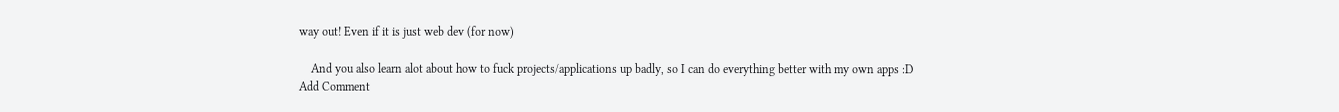way out! Even if it is just web dev (for now)

    And you also learn alot about how to fuck projects/applications up badly, so I can do everything better with my own apps :D
Add Comment